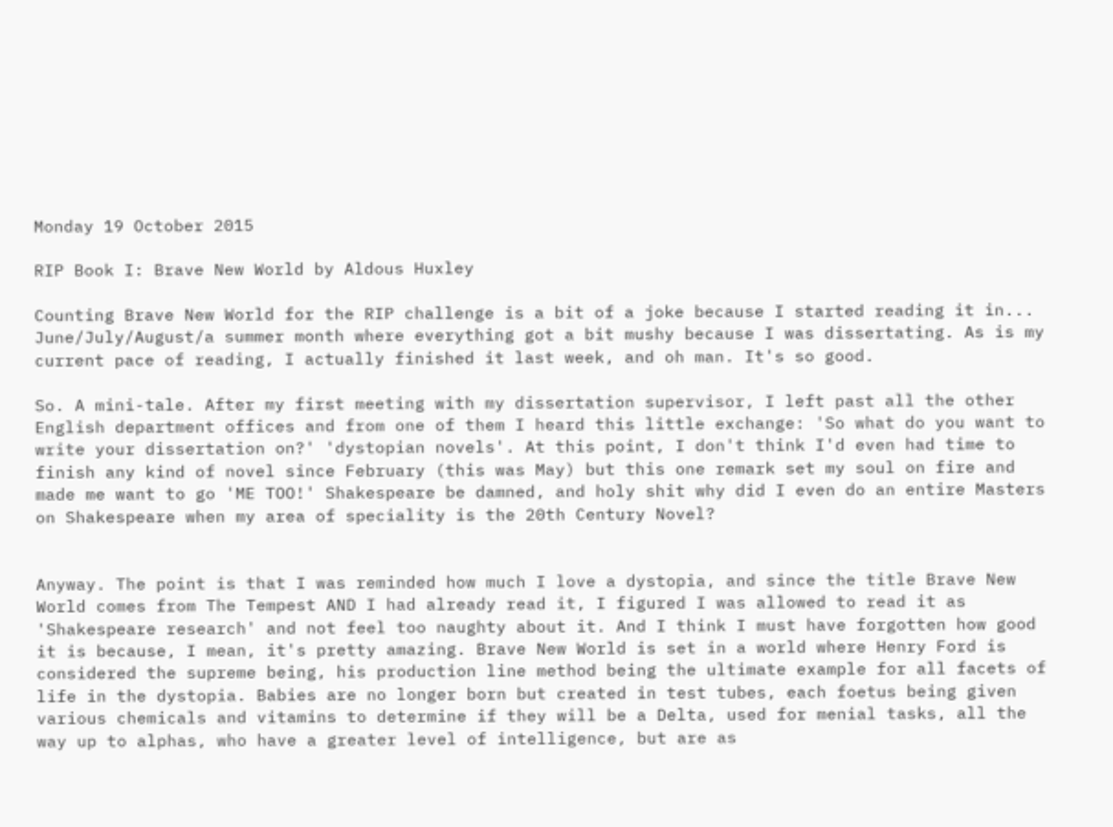Monday 19 October 2015

RIP Book I: Brave New World by Aldous Huxley

Counting Brave New World for the RIP challenge is a bit of a joke because I started reading it in... June/July/August/a summer month where everything got a bit mushy because I was dissertating. As is my current pace of reading, I actually finished it last week, and oh man. It's so good.

So. A mini-tale. After my first meeting with my dissertation supervisor, I left past all the other English department offices and from one of them I heard this little exchange: 'So what do you want to write your dissertation on?' 'dystopian novels'. At this point, I don't think I'd even had time to finish any kind of novel since February (this was May) but this one remark set my soul on fire and made me want to go 'ME TOO!' Shakespeare be damned, and holy shit why did I even do an entire Masters on Shakespeare when my area of speciality is the 20th Century Novel?


Anyway. The point is that I was reminded how much I love a dystopia, and since the title Brave New World comes from The Tempest AND I had already read it, I figured I was allowed to read it as 'Shakespeare research' and not feel too naughty about it. And I think I must have forgotten how good it is because, I mean, it's pretty amazing. Brave New World is set in a world where Henry Ford is considered the supreme being, his production line method being the ultimate example for all facets of life in the dystopia. Babies are no longer born but created in test tubes, each foetus being given various chemicals and vitamins to determine if they will be a Delta, used for menial tasks, all the way up to alphas, who have a greater level of intelligence, but are as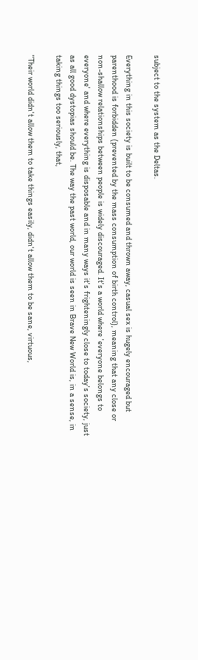subject to the system as the Deltas.

Everything in this society is built to be consumed and thrown away, casual sex is hugely encouraged but parenthood is forbidden (prevented by the mass consumption of birth control), meaning that any close or non-shallow relationships between people is widely discouraged. It's a world where 'everyone belongs to everyone' and where everything is disposable and in many ways it's frighteningly close to today's society, just as all good dystopias should be. The way the past world, our world is seen in Brave New World is, in a sense, in taking things too seriously, that,

"Their world didn't allow them to take things easily, didn't allow them to be sane, virtuous,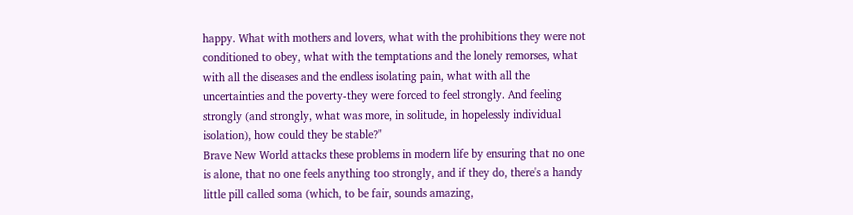happy. What with mothers and lovers, what with the prohibitions they were not conditioned to obey, what with the temptations and the lonely remorses, what with all the diseases and the endless isolating pain, what with all the uncertainties and the poverty-they were forced to feel strongly. And feeling strongly (and strongly, what was more, in solitude, in hopelessly individual isolation), how could they be stable?"
Brave New World attacks these problems in modern life by ensuring that no one is alone, that no one feels anything too strongly, and if they do, there's a handy little pill called soma (which, to be fair, sounds amazing,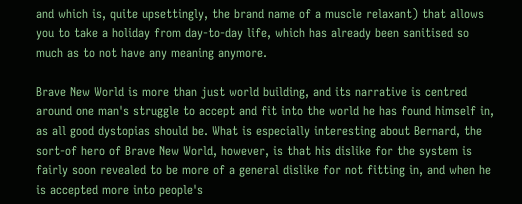and which is, quite upsettingly, the brand name of a muscle relaxant) that allows you to take a holiday from day-to-day life, which has already been sanitised so much as to not have any meaning anymore.

Brave New World is more than just world building, and its narrative is centred around one man's struggle to accept and fit into the world he has found himself in, as all good dystopias should be. What is especially interesting about Bernard, the sort-of hero of Brave New World, however, is that his dislike for the system is fairly soon revealed to be more of a general dislike for not fitting in, and when he is accepted more into people's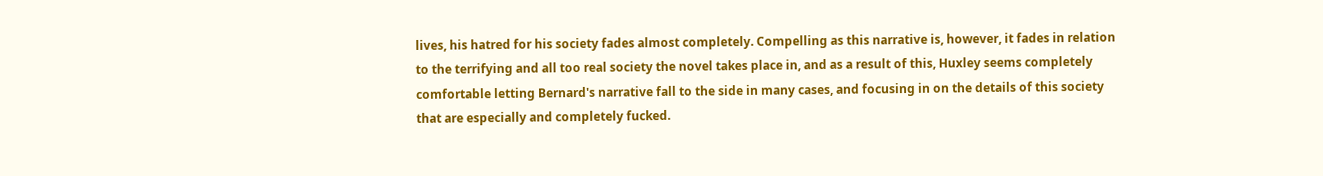lives, his hatred for his society fades almost completely. Compelling as this narrative is, however, it fades in relation to the terrifying and all too real society the novel takes place in, and as a result of this, Huxley seems completely comfortable letting Bernard's narrative fall to the side in many cases, and focusing in on the details of this society that are especially and completely fucked.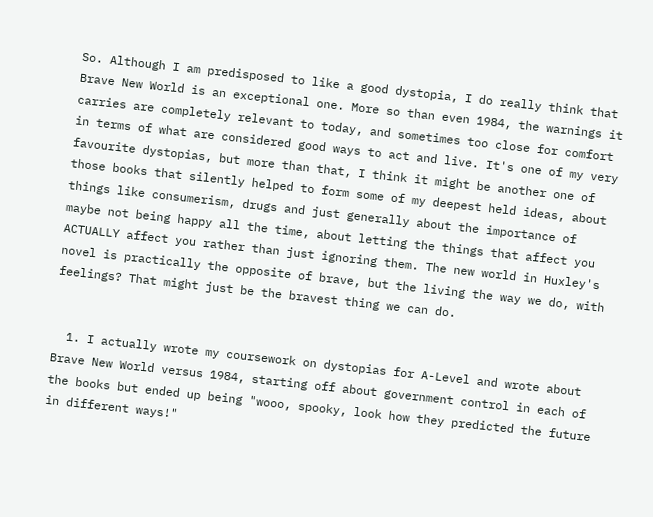So. Although I am predisposed to like a good dystopia, I do really think that Brave New World is an exceptional one. More so than even 1984, the warnings it carries are completely relevant to today, and sometimes too close for comfort in terms of what are considered good ways to act and live. It's one of my very favourite dystopias, but more than that, I think it might be another one of those books that silently helped to form some of my deepest held ideas, about things like consumerism, drugs and just generally about the importance of maybe not being happy all the time, about letting the things that affect you ACTUALLY affect you rather than just ignoring them. The new world in Huxley's novel is practically the opposite of brave, but the living the way we do, with feelings? That might just be the bravest thing we can do.


  1. I actually wrote my coursework on dystopias for A-Level and wrote about Brave New World versus 1984, starting off about government control in each of the books but ended up being "wooo, spooky, look how they predicted the future in different ways!"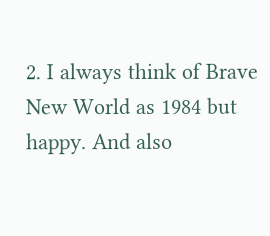2. I always think of Brave New World as 1984 but happy. And also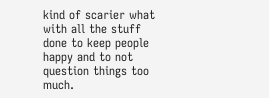kind of scarier what with all the stuff done to keep people happy and to not question things too much.